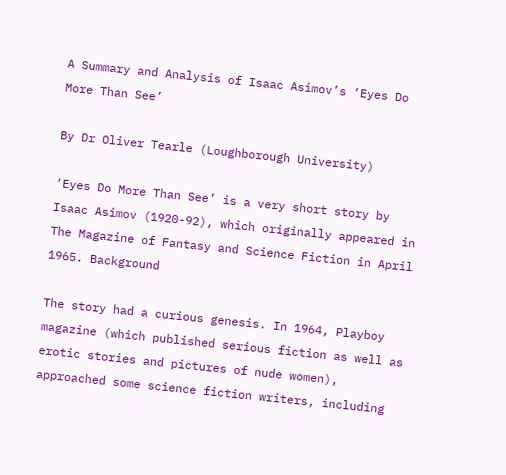A Summary and Analysis of Isaac Asimov’s ‘Eyes Do More Than See’

By Dr Oliver Tearle (Loughborough University)

‘Eyes Do More Than See’ is a very short story by Isaac Asimov (1920-92), which originally appeared in The Magazine of Fantasy and Science Fiction in April 1965. Background

The story had a curious genesis. In 1964, Playboy magazine (which published serious fiction as well as erotic stories and pictures of nude women), approached some science fiction writers, including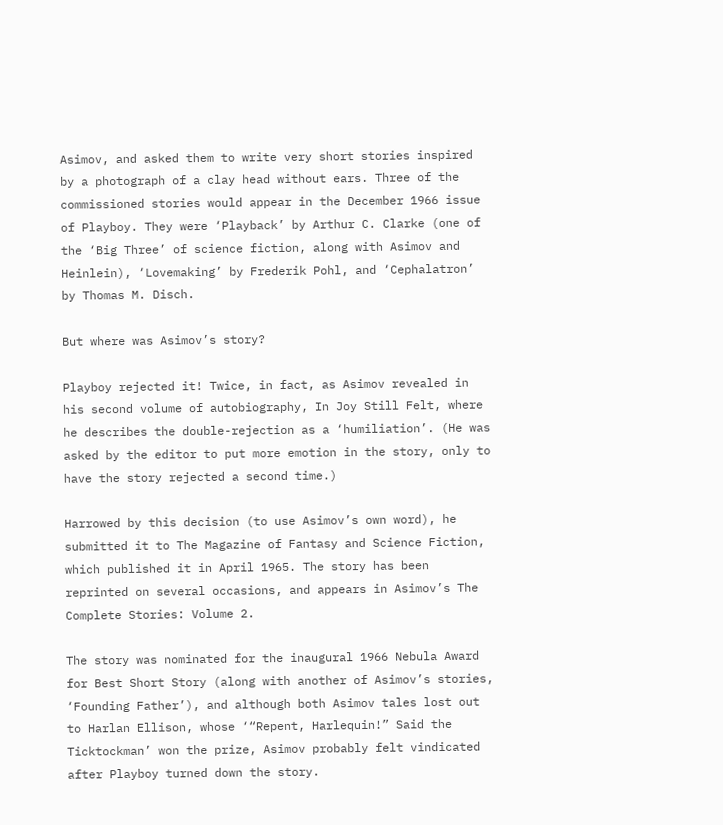Asimov, and asked them to write very short stories inspired by a photograph of a clay head without ears. Three of the commissioned stories would appear in the December 1966 issue of Playboy. They were ‘Playback’ by Arthur C. Clarke (one of the ‘Big Three’ of science fiction, along with Asimov and Heinlein), ‘Lovemaking’ by Frederik Pohl, and ‘Cephalatron’ by Thomas M. Disch.

But where was Asimov’s story?

Playboy rejected it! Twice, in fact, as Asimov revealed in his second volume of autobiography, In Joy Still Felt, where he describes the double-rejection as a ‘humiliation’. (He was asked by the editor to put more emotion in the story, only to have the story rejected a second time.)

Harrowed by this decision (to use Asimov’s own word), he submitted it to The Magazine of Fantasy and Science Fiction, which published it in April 1965. The story has been reprinted on several occasions, and appears in Asimov’s The Complete Stories: Volume 2.

The story was nominated for the inaugural 1966 Nebula Award for Best Short Story (along with another of Asimov’s stories, ‘Founding Father’), and although both Asimov tales lost out to Harlan Ellison, whose ‘“Repent, Harlequin!” Said the Ticktockman’ won the prize, Asimov probably felt vindicated after Playboy turned down the story.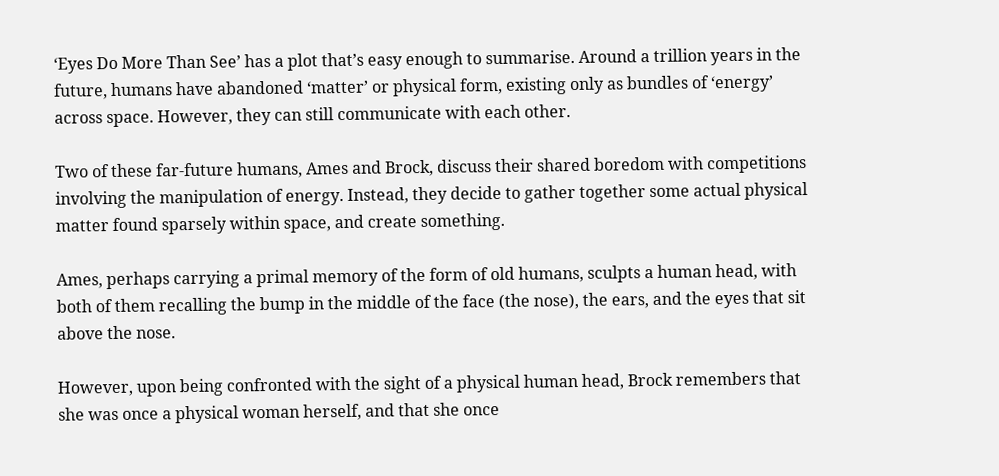‘Eyes Do More Than See’ has a plot that’s easy enough to summarise. Around a trillion years in the future, humans have abandoned ‘matter’ or physical form, existing only as bundles of ‘energy’ across space. However, they can still communicate with each other.

Two of these far-future humans, Ames and Brock, discuss their shared boredom with competitions involving the manipulation of energy. Instead, they decide to gather together some actual physical matter found sparsely within space, and create something.

Ames, perhaps carrying a primal memory of the form of old humans, sculpts a human head, with both of them recalling the bump in the middle of the face (the nose), the ears, and the eyes that sit above the nose.

However, upon being confronted with the sight of a physical human head, Brock remembers that she was once a physical woman herself, and that she once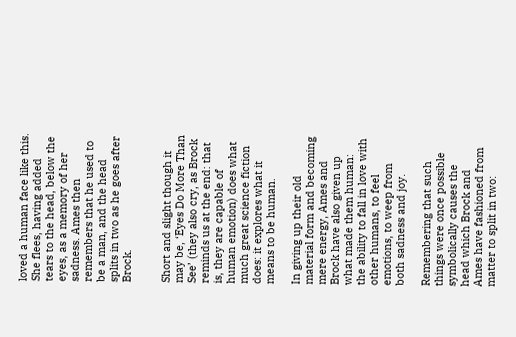loved a human face like this. She flees, having added tears to the head, below the eyes, as a memory of her sadness. Ames then remembers that he used to be a man, and the head splits in two as he goes after Brock.


Short and slight though it may be, ‘Eyes Do More Than See’ (they also cry, as Brock reminds us at the end: that is, they are capable of human emotion) does what much great science fiction does: it explores what it means to be human.

In giving up their old material form and becoming mere energy, Ames and Brock have also given up what made them human: the ability to fall in love with other humans, to feel emotions, to weep from both sadness and joy.

Remembering that such things were once possible symbolically causes the head which Brock and Ames have fashioned from matter to split in two: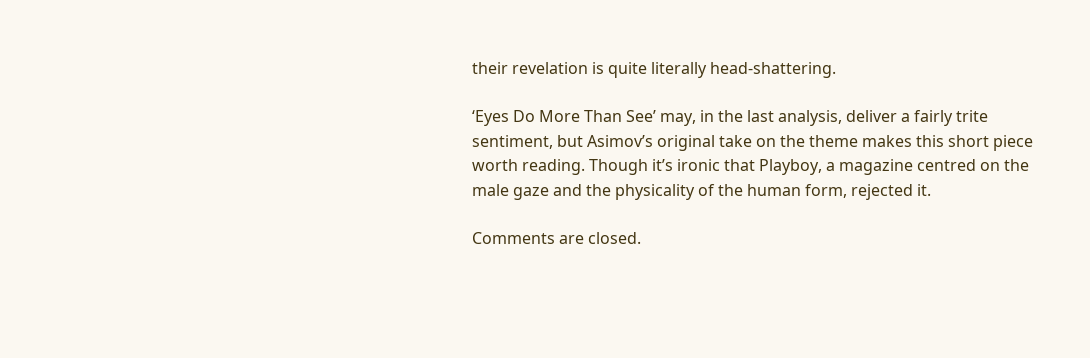their revelation is quite literally head-shattering.

‘Eyes Do More Than See’ may, in the last analysis, deliver a fairly trite sentiment, but Asimov’s original take on the theme makes this short piece worth reading. Though it’s ironic that Playboy, a magazine centred on the male gaze and the physicality of the human form, rejected it.

Comments are closed.